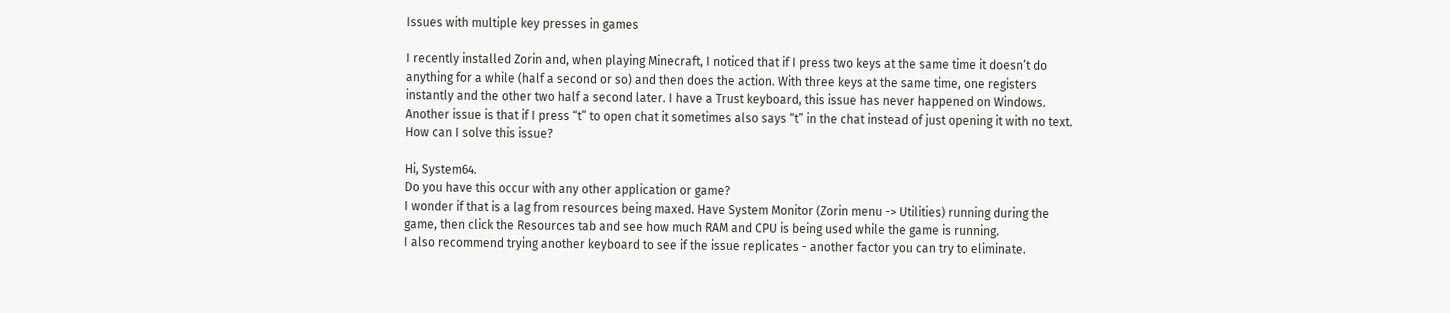Issues with multiple key presses in games

I recently installed Zorin and, when playing Minecraft, I noticed that if I press two keys at the same time it doesn’t do anything for a while (half a second or so) and then does the action. With three keys at the same time, one registers instantly and the other two half a second later. I have a Trust keyboard, this issue has never happened on Windows.
Another issue is that if I press “t” to open chat it sometimes also says “t” in the chat instead of just opening it with no text.
How can I solve this issue?

Hi, System64.
Do you have this occur with any other application or game?
I wonder if that is a lag from resources being maxed. Have System Monitor (Zorin menu -> Utilities) running during the game, then click the Resources tab and see how much RAM and CPU is being used while the game is running.
I also recommend trying another keyboard to see if the issue replicates - another factor you can try to eliminate.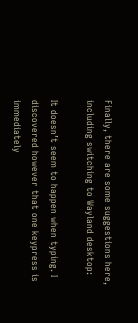Finally, there are some suggestions here, including switching to Wayland desktop:

It doesn’t seem to happen when typing. I discovered however that one keypress is immediately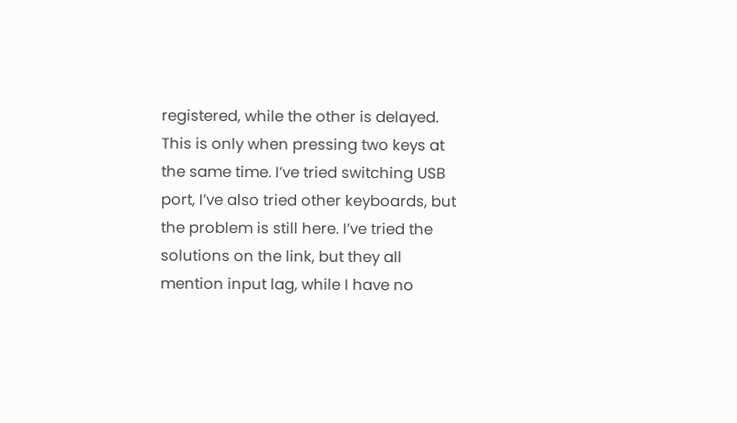registered, while the other is delayed. This is only when pressing two keys at the same time. I’ve tried switching USB port, I’ve also tried other keyboards, but the problem is still here. I’ve tried the solutions on the link, but they all mention input lag, while I have no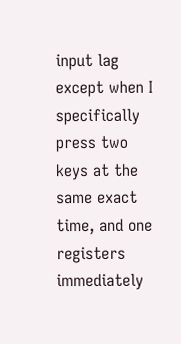input lag except when I specifically press two keys at the same exact time, and one registers immediately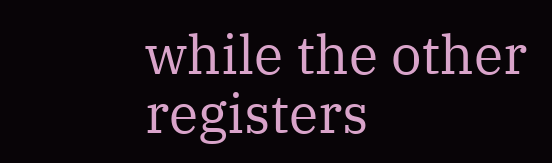while the other registers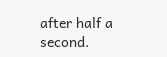after half a second.